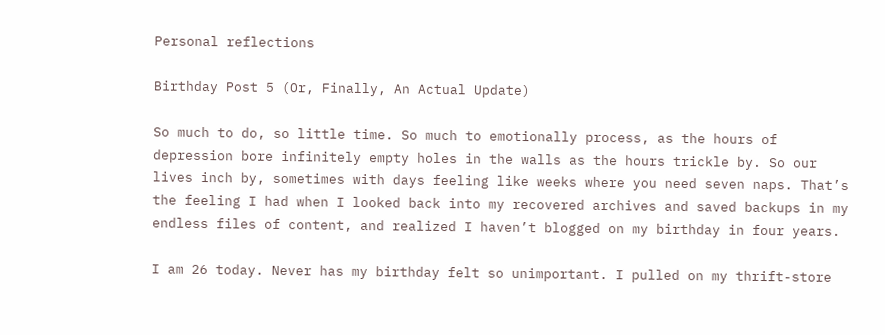Personal reflections

Birthday Post 5 (Or, Finally, An Actual Update)

So much to do, so little time. So much to emotionally process, as the hours of depression bore infinitely empty holes in the walls as the hours trickle by. So our lives inch by, sometimes with days feeling like weeks where you need seven naps. That’s the feeling I had when I looked back into my recovered archives and saved backups in my endless files of content, and realized I haven’t blogged on my birthday in four years.

I am 26 today. Never has my birthday felt so unimportant. I pulled on my thrift-store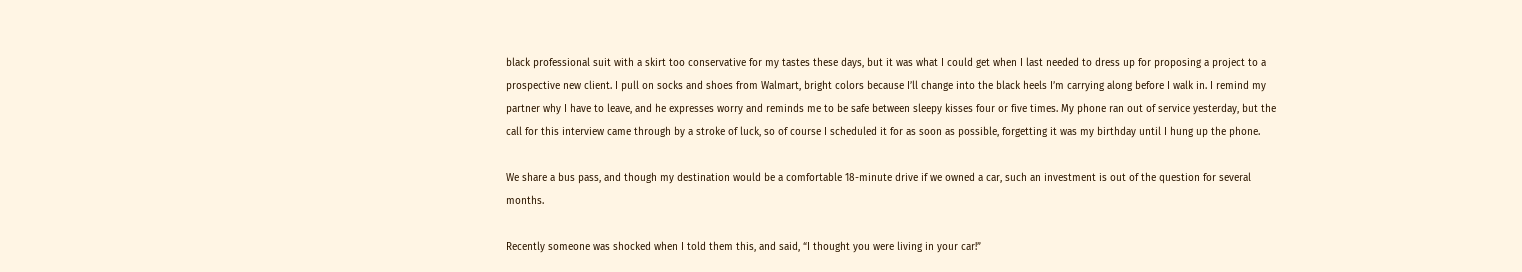black professional suit with a skirt too conservative for my tastes these days, but it was what I could get when I last needed to dress up for proposing a project to a prospective new client. I pull on socks and shoes from Walmart, bright colors because I’ll change into the black heels I’m carrying along before I walk in. I remind my partner why I have to leave, and he expresses worry and reminds me to be safe between sleepy kisses four or five times. My phone ran out of service yesterday, but the call for this interview came through by a stroke of luck, so of course I scheduled it for as soon as possible, forgetting it was my birthday until I hung up the phone.

We share a bus pass, and though my destination would be a comfortable 18-minute drive if we owned a car, such an investment is out of the question for several months.

Recently someone was shocked when I told them this, and said, “I thought you were living in your car!”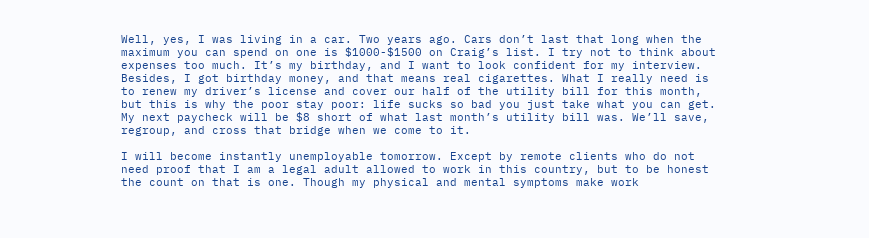Well, yes, I was living in a car. Two years ago. Cars don’t last that long when the maximum you can spend on one is $1000-$1500 on Craig’s list. I try not to think about expenses too much. It’s my birthday, and I want to look confident for my interview. Besides, I got birthday money, and that means real cigarettes. What I really need is to renew my driver’s license and cover our half of the utility bill for this month, but this is why the poor stay poor: life sucks so bad you just take what you can get. My next paycheck will be $8 short of what last month’s utility bill was. We’ll save, regroup, and cross that bridge when we come to it.

I will become instantly unemployable tomorrow. Except by remote clients who do not need proof that I am a legal adult allowed to work in this country, but to be honest the count on that is one. Though my physical and mental symptoms make work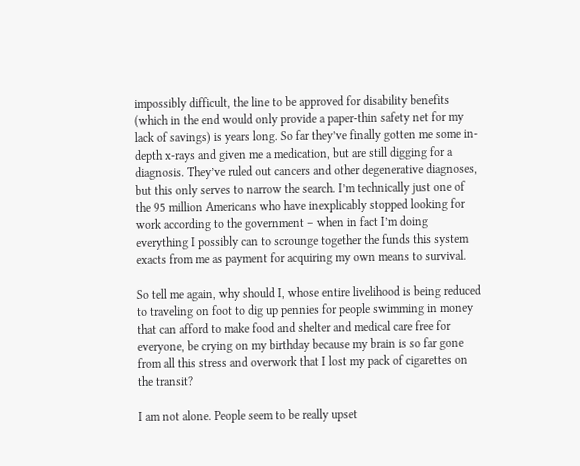impossibly difficult, the line to be approved for disability benefits (which in the end would only provide a paper-thin safety net for my lack of savings) is years long. So far they’ve finally gotten me some in-depth x-rays and given me a medication, but are still digging for a diagnosis. They’ve ruled out cancers and other degenerative diagnoses, but this only serves to narrow the search. I’m technically just one of the 95 million Americans who have inexplicably stopped looking for work according to the government – when in fact I’m doing everything I possibly can to scrounge together the funds this system exacts from me as payment for acquiring my own means to survival.

So tell me again, why should I, whose entire livelihood is being reduced to traveling on foot to dig up pennies for people swimming in money that can afford to make food and shelter and medical care free for everyone, be crying on my birthday because my brain is so far gone from all this stress and overwork that I lost my pack of cigarettes on the transit?

I am not alone. People seem to be really upset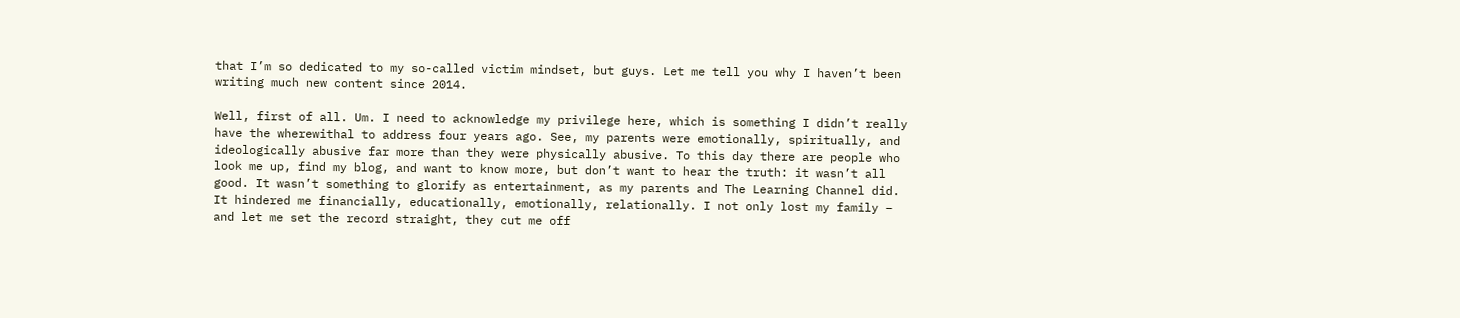that I’m so dedicated to my so-called victim mindset, but guys. Let me tell you why I haven’t been writing much new content since 2014.

Well, first of all. Um. I need to acknowledge my privilege here, which is something I didn’t really have the wherewithal to address four years ago. See, my parents were emotionally, spiritually, and ideologically abusive far more than they were physically abusive. To this day there are people who look me up, find my blog, and want to know more, but don’t want to hear the truth: it wasn’t all good. It wasn’t something to glorify as entertainment, as my parents and The Learning Channel did. It hindered me financially, educationally, emotionally, relationally. I not only lost my family – and let me set the record straight, they cut me off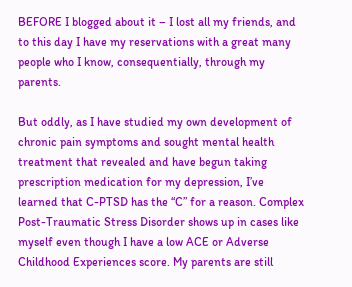BEFORE I blogged about it – I lost all my friends, and to this day I have my reservations with a great many people who I know, consequentially, through my parents.

But oddly, as I have studied my own development of chronic pain symptoms and sought mental health treatment that revealed and have begun taking prescription medication for my depression, I’ve learned that C-PTSD has the “C” for a reason. Complex Post-Traumatic Stress Disorder shows up in cases like myself even though I have a low ACE or Adverse Childhood Experiences score. My parents are still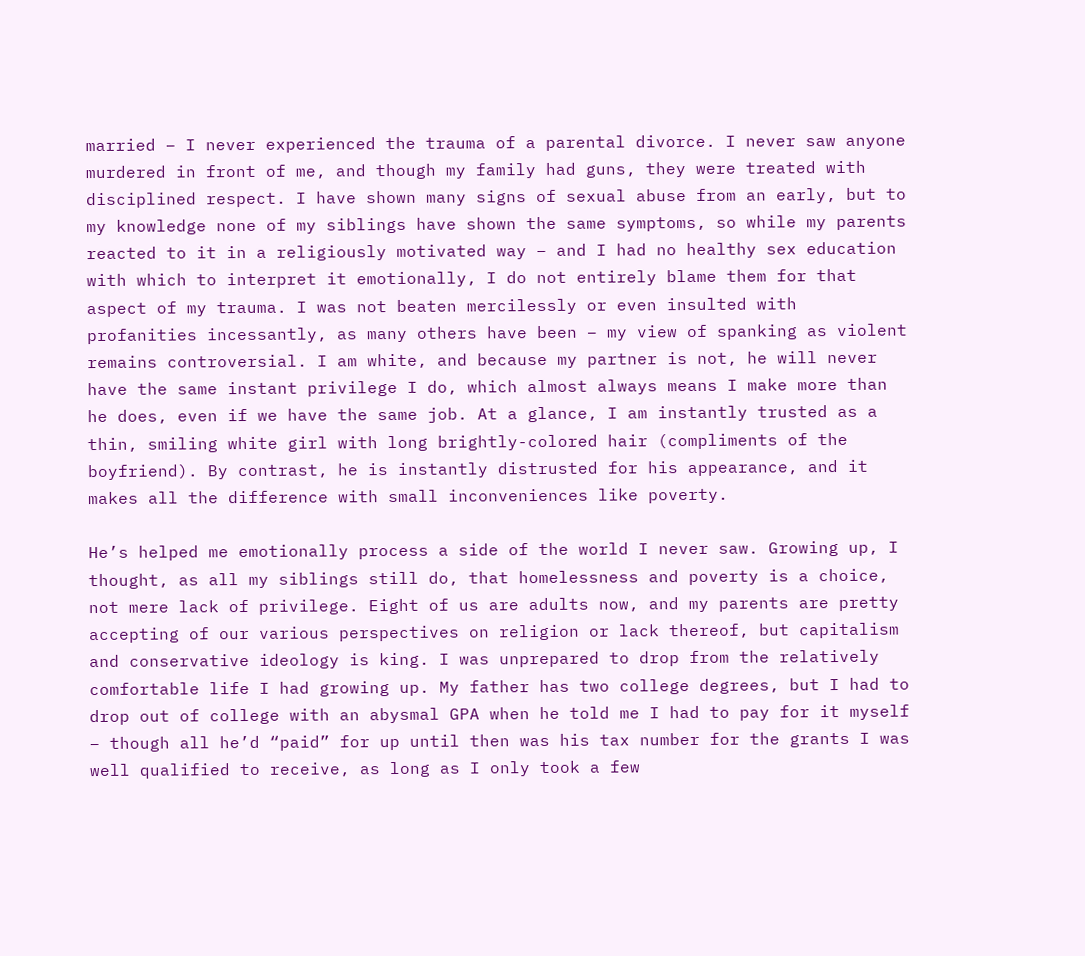married – I never experienced the trauma of a parental divorce. I never saw anyone murdered in front of me, and though my family had guns, they were treated with disciplined respect. I have shown many signs of sexual abuse from an early, but to my knowledge none of my siblings have shown the same symptoms, so while my parents reacted to it in a religiously motivated way – and I had no healthy sex education with which to interpret it emotionally, I do not entirely blame them for that aspect of my trauma. I was not beaten mercilessly or even insulted with profanities incessantly, as many others have been – my view of spanking as violent remains controversial. I am white, and because my partner is not, he will never have the same instant privilege I do, which almost always means I make more than he does, even if we have the same job. At a glance, I am instantly trusted as a thin, smiling white girl with long brightly-colored hair (compliments of the boyfriend). By contrast, he is instantly distrusted for his appearance, and it makes all the difference with small inconveniences like poverty.

He’s helped me emotionally process a side of the world I never saw. Growing up, I thought, as all my siblings still do, that homelessness and poverty is a choice, not mere lack of privilege. Eight of us are adults now, and my parents are pretty accepting of our various perspectives on religion or lack thereof, but capitalism and conservative ideology is king. I was unprepared to drop from the relatively comfortable life I had growing up. My father has two college degrees, but I had to drop out of college with an abysmal GPA when he told me I had to pay for it myself – though all he’d “paid” for up until then was his tax number for the grants I was well qualified to receive, as long as I only took a few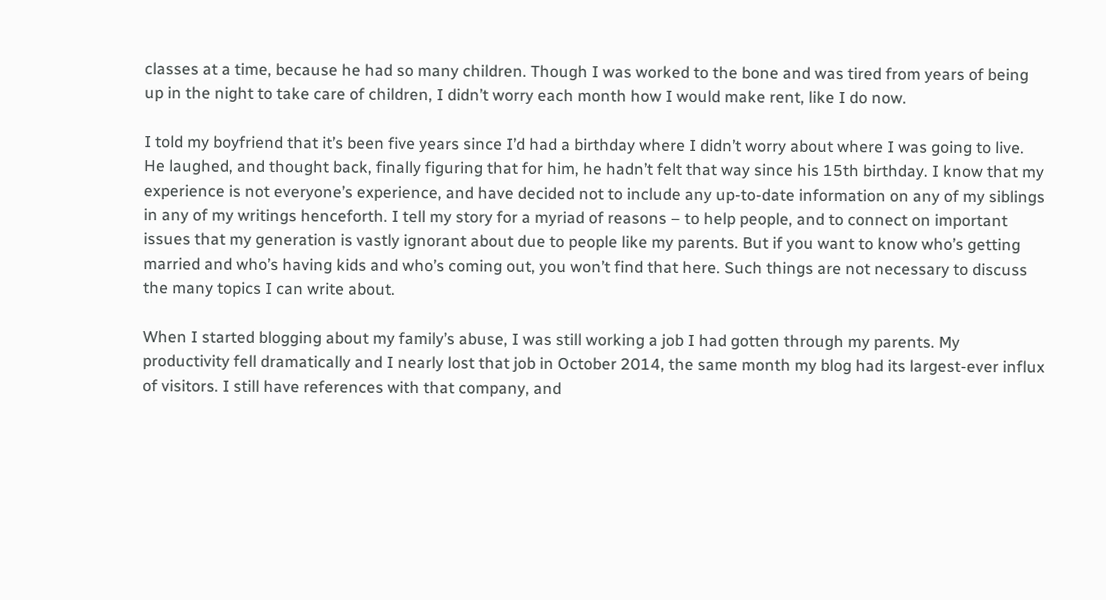classes at a time, because he had so many children. Though I was worked to the bone and was tired from years of being up in the night to take care of children, I didn’t worry each month how I would make rent, like I do now.

I told my boyfriend that it’s been five years since I’d had a birthday where I didn’t worry about where I was going to live. He laughed, and thought back, finally figuring that for him, he hadn’t felt that way since his 15th birthday. I know that my experience is not everyone’s experience, and have decided not to include any up-to-date information on any of my siblings in any of my writings henceforth. I tell my story for a myriad of reasons – to help people, and to connect on important issues that my generation is vastly ignorant about due to people like my parents. But if you want to know who’s getting married and who’s having kids and who’s coming out, you won’t find that here. Such things are not necessary to discuss the many topics I can write about.

When I started blogging about my family’s abuse, I was still working a job I had gotten through my parents. My productivity fell dramatically and I nearly lost that job in October 2014, the same month my blog had its largest-ever influx of visitors. I still have references with that company, and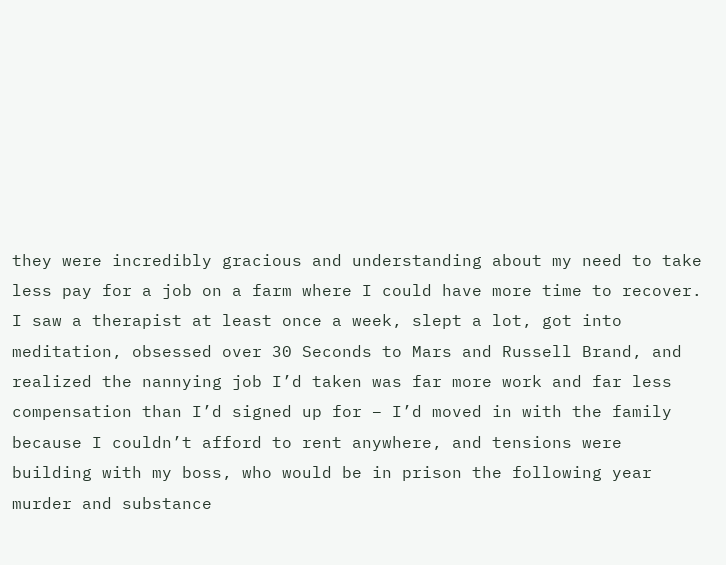they were incredibly gracious and understanding about my need to take less pay for a job on a farm where I could have more time to recover. I saw a therapist at least once a week, slept a lot, got into meditation, obsessed over 30 Seconds to Mars and Russell Brand, and realized the nannying job I’d taken was far more work and far less compensation than I’d signed up for – I’d moved in with the family because I couldn’t afford to rent anywhere, and tensions were building with my boss, who would be in prison the following year murder and substance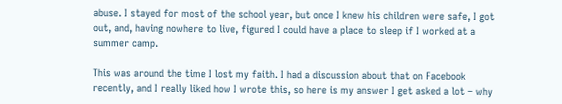abuse. I stayed for most of the school year, but once I knew his children were safe, I got out, and, having nowhere to live, figured I could have a place to sleep if I worked at a summer camp.

This was around the time I lost my faith. I had a discussion about that on Facebook recently, and I really liked how I wrote this, so here is my answer I get asked a lot – why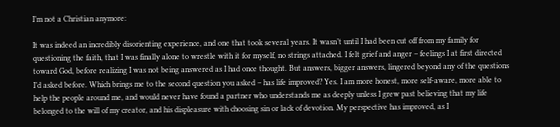I’m not a Christian anymore:

It was indeed an incredibly disorienting experience, and one that took several years. It wasn’t until I had been cut off from my family for questioning the faith, that I was finally alone to wrestle with it for myself, no strings attached. I felt grief and anger – feelings I at first directed toward God, before realizing I was not being answered as I had once thought. But answers, bigger answers, lingered beyond any of the questions I’d asked before. Which brings me to the second question you asked – has life improved? Yes. I am more honest, more self-aware, more able to help the people around me, and would never have found a partner who understands me as deeply unless I grew past believing that my life belonged to the will of my creator, and his displeasure with choosing sin or lack of devotion. My perspective has improved, as I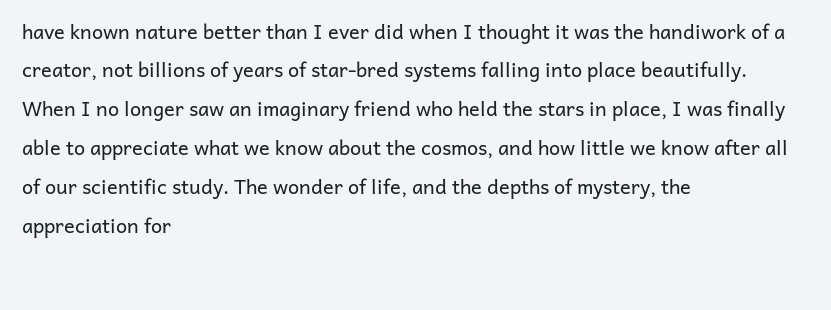have known nature better than I ever did when I thought it was the handiwork of a creator, not billions of years of star-bred systems falling into place beautifully. When I no longer saw an imaginary friend who held the stars in place, I was finally able to appreciate what we know about the cosmos, and how little we know after all of our scientific study. The wonder of life, and the depths of mystery, the appreciation for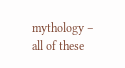mythology – all of these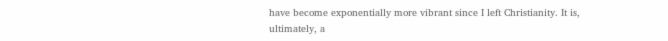have become exponentially more vibrant since I left Christianity. It is, ultimately, a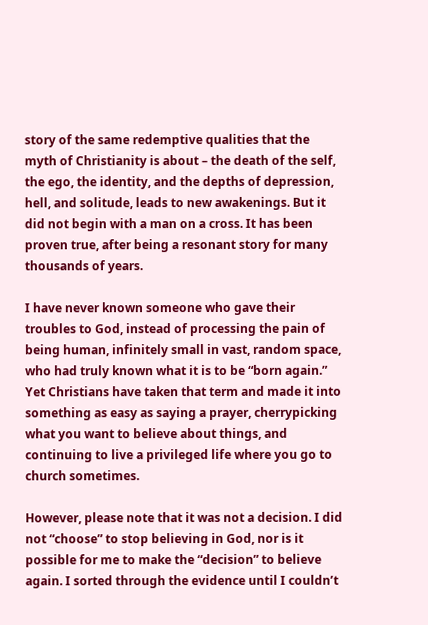story of the same redemptive qualities that the myth of Christianity is about – the death of the self, the ego, the identity, and the depths of depression, hell, and solitude, leads to new awakenings. But it did not begin with a man on a cross. It has been proven true, after being a resonant story for many thousands of years.

I have never known someone who gave their troubles to God, instead of processing the pain of being human, infinitely small in vast, random space, who had truly known what it is to be “born again.” Yet Christians have taken that term and made it into something as easy as saying a prayer, cherrypicking what you want to believe about things, and continuing to live a privileged life where you go to church sometimes.

However, please note that it was not a decision. I did not “choose” to stop believing in God, nor is it possible for me to make the “decision” to believe again. I sorted through the evidence until I couldn’t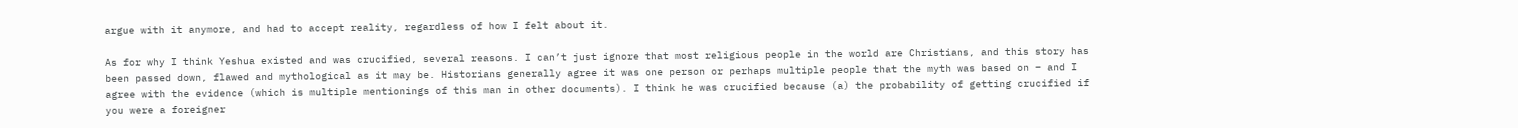argue with it anymore, and had to accept reality, regardless of how I felt about it.

As for why I think Yeshua existed and was crucified, several reasons. I can’t just ignore that most religious people in the world are Christians, and this story has been passed down, flawed and mythological as it may be. Historians generally agree it was one person or perhaps multiple people that the myth was based on – and I agree with the evidence (which is multiple mentionings of this man in other documents). I think he was crucified because (a) the probability of getting crucified if you were a foreigner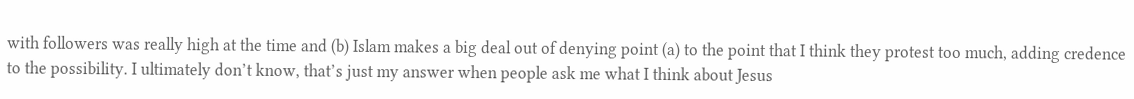with followers was really high at the time and (b) Islam makes a big deal out of denying point (a) to the point that I think they protest too much, adding credence to the possibility. I ultimately don’t know, that’s just my answer when people ask me what I think about Jesus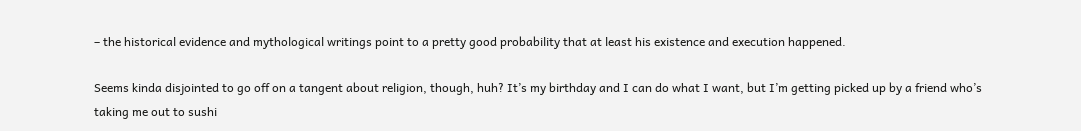– the historical evidence and mythological writings point to a pretty good probability that at least his existence and execution happened.

Seems kinda disjointed to go off on a tangent about religion, though, huh? It’s my birthday and I can do what I want, but I’m getting picked up by a friend who’s taking me out to sushi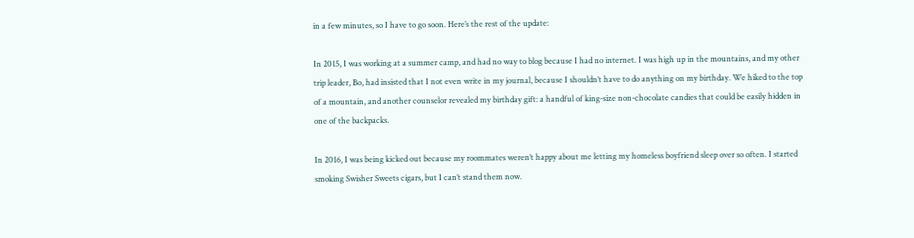in a few minutes, so I have to go soon. Here’s the rest of the update:

In 2015, I was working at a summer camp, and had no way to blog because I had no internet. I was high up in the mountains, and my other trip leader, Bo, had insisted that I not even write in my journal, because I shouldn’t have to do anything on my birthday. We hiked to the top of a mountain, and another counselor revealed my birthday gift: a handful of king-size non-chocolate candies that could be easily hidden in one of the backpacks.

In 2016, I was being kicked out because my roommates weren’t happy about me letting my homeless boyfriend sleep over so often. I started smoking Swisher Sweets cigars, but I can’t stand them now.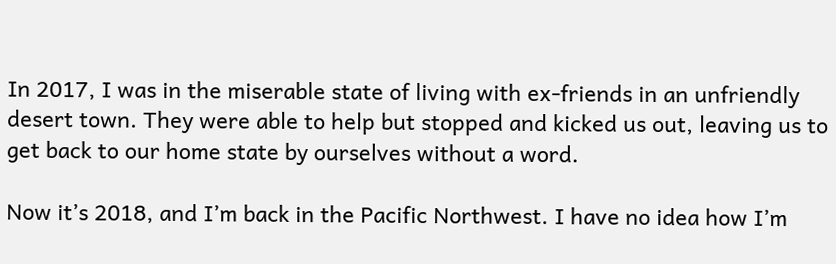In 2017, I was in the miserable state of living with ex-friends in an unfriendly desert town. They were able to help but stopped and kicked us out, leaving us to get back to our home state by ourselves without a word.

Now it’s 2018, and I’m back in the Pacific Northwest. I have no idea how I’m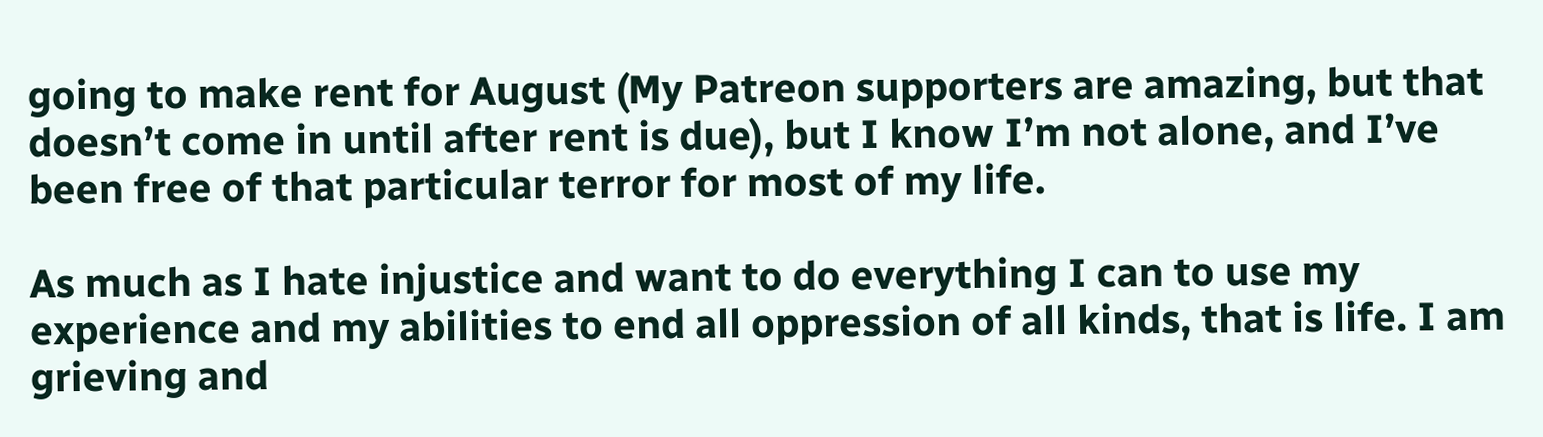going to make rent for August (My Patreon supporters are amazing, but that doesn’t come in until after rent is due), but I know I’m not alone, and I’ve been free of that particular terror for most of my life.

As much as I hate injustice and want to do everything I can to use my experience and my abilities to end all oppression of all kinds, that is life. I am grieving and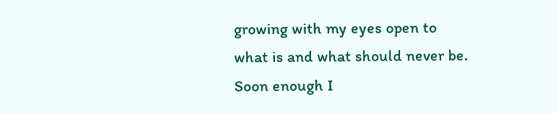growing with my eyes open to what is and what should never be. Soon enough I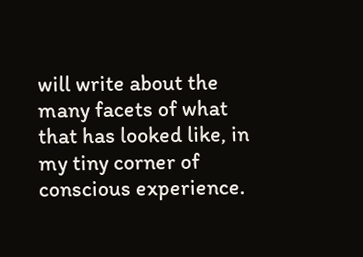will write about the many facets of what that has looked like, in my tiny corner of conscious experience.